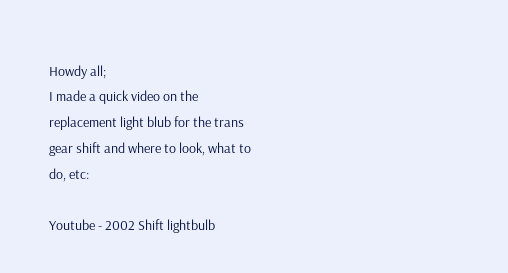Howdy all;
I made a quick video on the replacement light blub for the trans gear shift and where to look, what to do, etc:

Youtube - 2002 Shift lightbulb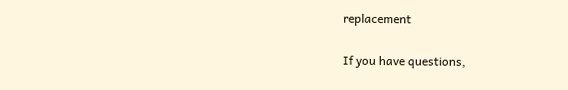replacement

If you have questions,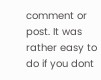comment or post. It was rather easy to do if you dont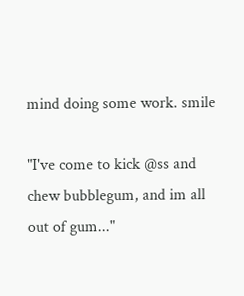mind doing some work. smile

"I've come to kick @ss and chew bubblegum, and im all out of gum..."